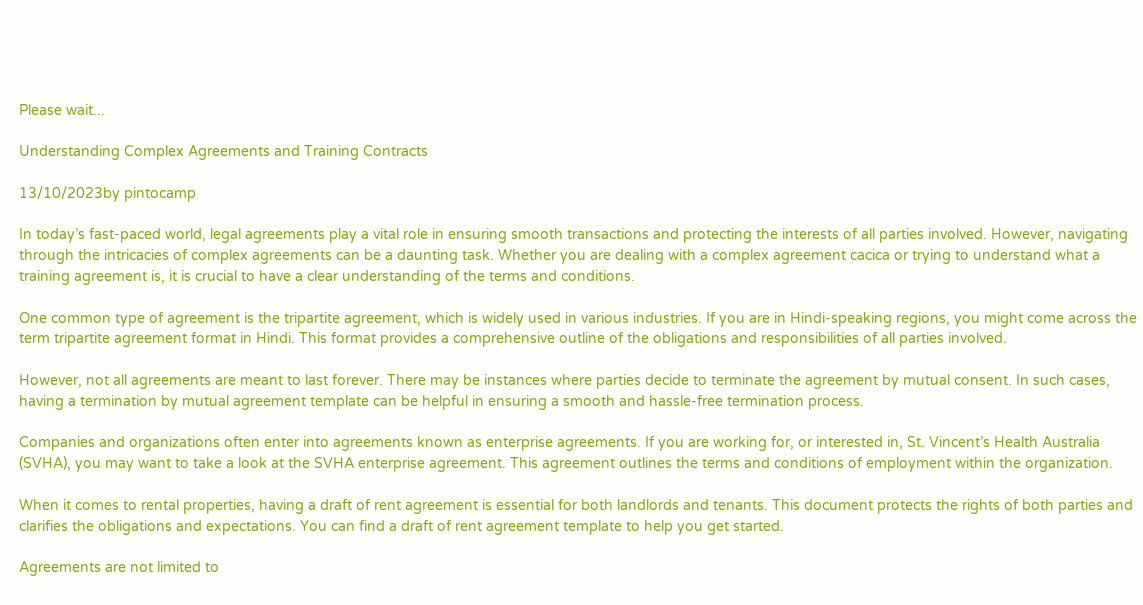Please wait...

Understanding Complex Agreements and Training Contracts

13/10/2023by pintocamp

In today’s fast-paced world, legal agreements play a vital role in ensuring smooth transactions and protecting the interests of all parties involved. However, navigating through the intricacies of complex agreements can be a daunting task. Whether you are dealing with a complex agreement cacica or trying to understand what a training agreement is, it is crucial to have a clear understanding of the terms and conditions.

One common type of agreement is the tripartite agreement, which is widely used in various industries. If you are in Hindi-speaking regions, you might come across the term tripartite agreement format in Hindi. This format provides a comprehensive outline of the obligations and responsibilities of all parties involved.

However, not all agreements are meant to last forever. There may be instances where parties decide to terminate the agreement by mutual consent. In such cases, having a termination by mutual agreement template can be helpful in ensuring a smooth and hassle-free termination process.

Companies and organizations often enter into agreements known as enterprise agreements. If you are working for, or interested in, St. Vincent’s Health Australia (SVHA), you may want to take a look at the SVHA enterprise agreement. This agreement outlines the terms and conditions of employment within the organization.

When it comes to rental properties, having a draft of rent agreement is essential for both landlords and tenants. This document protects the rights of both parties and clarifies the obligations and expectations. You can find a draft of rent agreement template to help you get started.

Agreements are not limited to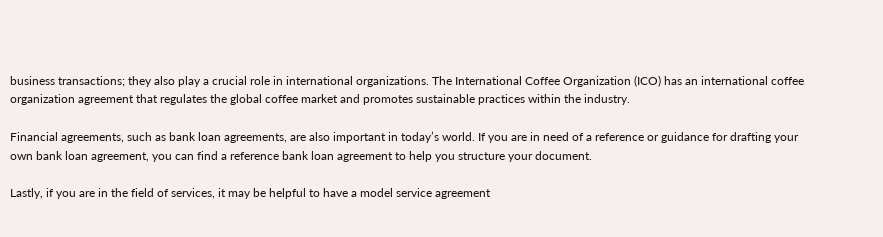business transactions; they also play a crucial role in international organizations. The International Coffee Organization (ICO) has an international coffee organization agreement that regulates the global coffee market and promotes sustainable practices within the industry.

Financial agreements, such as bank loan agreements, are also important in today’s world. If you are in need of a reference or guidance for drafting your own bank loan agreement, you can find a reference bank loan agreement to help you structure your document.

Lastly, if you are in the field of services, it may be helpful to have a model service agreement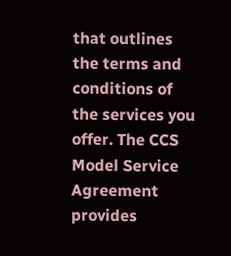that outlines the terms and conditions of the services you offer. The CCS Model Service Agreement provides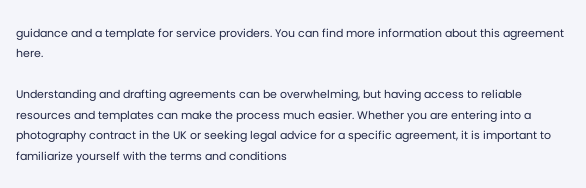guidance and a template for service providers. You can find more information about this agreement here.

Understanding and drafting agreements can be overwhelming, but having access to reliable resources and templates can make the process much easier. Whether you are entering into a photography contract in the UK or seeking legal advice for a specific agreement, it is important to familiarize yourself with the terms and conditions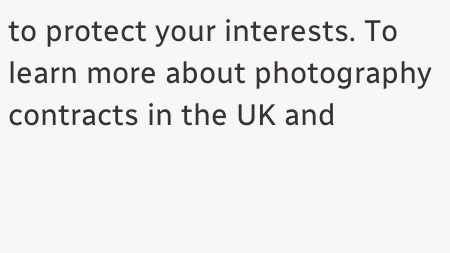to protect your interests. To learn more about photography contracts in the UK and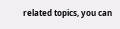related topics, you can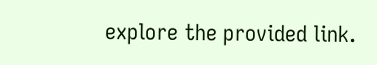explore the provided link.